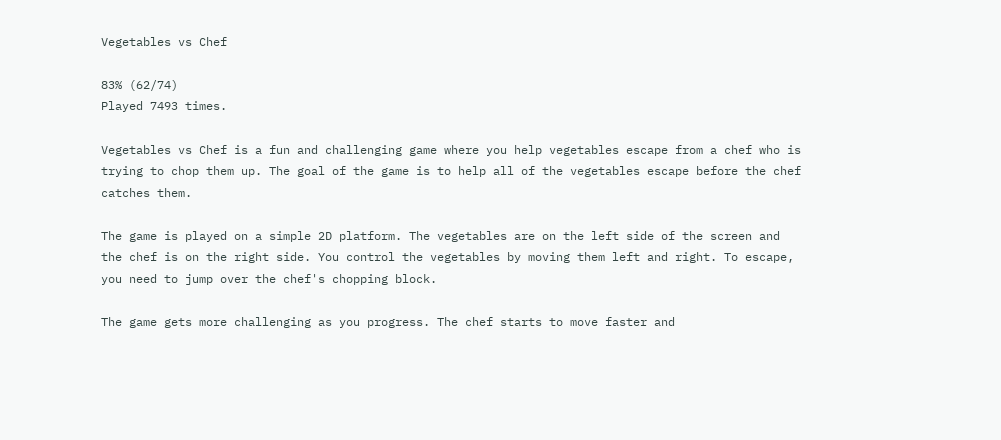Vegetables vs Chef

83% (62/74)
Played 7493 times.

Vegetables vs Chef is a fun and challenging game where you help vegetables escape from a chef who is trying to chop them up. The goal of the game is to help all of the vegetables escape before the chef catches them.

The game is played on a simple 2D platform. The vegetables are on the left side of the screen and the chef is on the right side. You control the vegetables by moving them left and right. To escape, you need to jump over the chef's chopping block.

The game gets more challenging as you progress. The chef starts to move faster and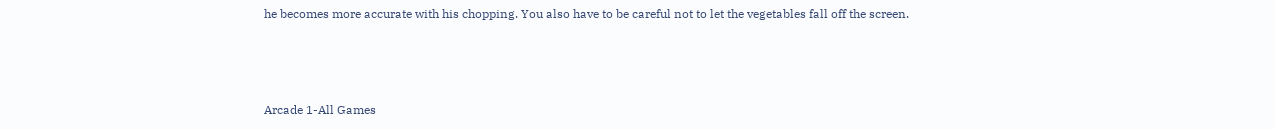he becomes more accurate with his chopping. You also have to be careful not to let the vegetables fall off the screen.



Arcade 1-All Games